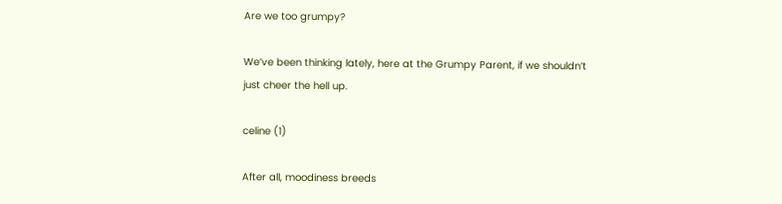Are we too grumpy?

We’ve been thinking lately, here at the Grumpy Parent, if we shouldn’t just cheer the hell up.

celine (1)

After all, moodiness breeds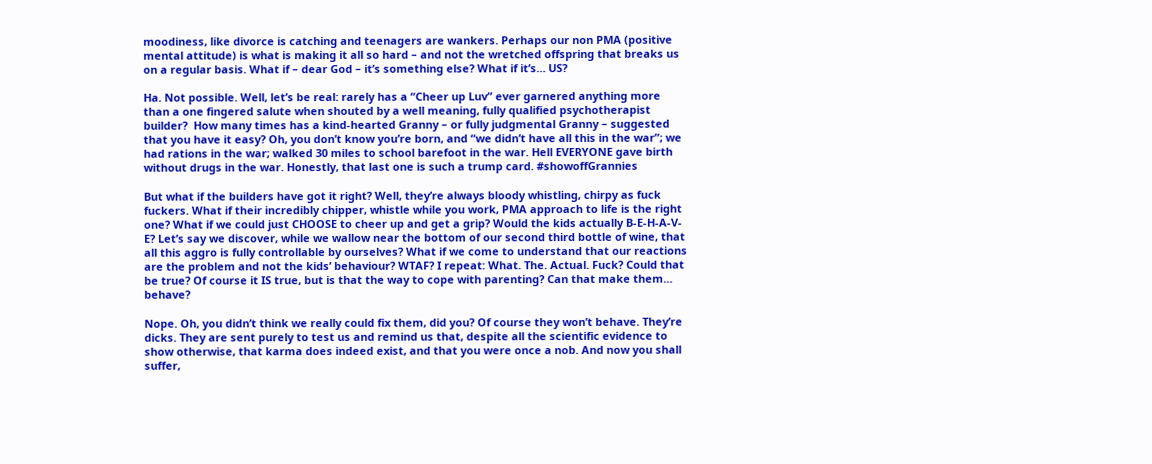moodiness, like divorce is catching and teenagers are wankers. Perhaps our non PMA (positive mental attitude) is what is making it all so hard – and not the wretched offspring that breaks us on a regular basis. What if – dear God – it’s something else? What if it’s… US?

Ha. Not possible. Well, let’s be real: rarely has a “Cheer up Luv” ever garnered anything more than a one fingered salute when shouted by a well meaning, fully qualified psychotherapist builder?  How many times has a kind-hearted Granny – or fully judgmental Granny – suggested that you have it easy? Oh, you don’t know you’re born, and “we didn’t have all this in the war”; we had rations in the war; walked 30 miles to school barefoot in the war. Hell EVERYONE gave birth without drugs in the war. Honestly, that last one is such a trump card. #showoffGrannies

But what if the builders have got it right? Well, they’re always bloody whistling, chirpy as fuck fuckers. What if their incredibly chipper, whistle while you work, PMA approach to life is the right one? What if we could just CHOOSE to cheer up and get a grip? Would the kids actually B-E-H-A-V-E? Let’s say we discover, while we wallow near the bottom of our second third bottle of wine, that all this aggro is fully controllable by ourselves? What if we come to understand that our reactions are the problem and not the kids’ behaviour? WTAF? I repeat: What. The. Actual. Fuck? Could that be true? Of course it IS true, but is that the way to cope with parenting? Can that make them… behave?

Nope. Oh, you didn’t think we really could fix them, did you? Of course they won’t behave. They’re dicks. They are sent purely to test us and remind us that, despite all the scientific evidence to show otherwise, that karma does indeed exist, and that you were once a nob. And now you shall suffer,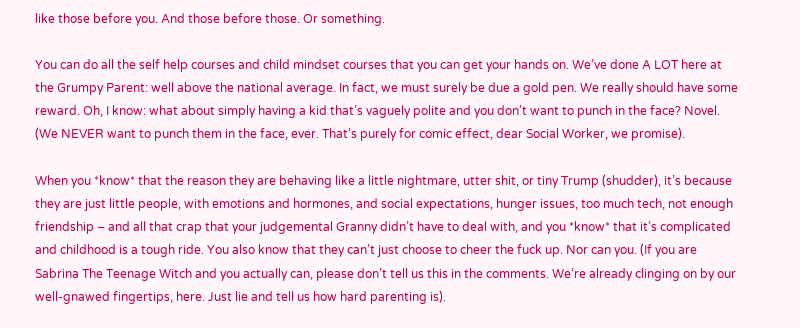like those before you. And those before those. Or something.

You can do all the self help courses and child mindset courses that you can get your hands on. We’ve done A LOT here at the Grumpy Parent: well above the national average. In fact, we must surely be due a gold pen. We really should have some reward. Oh, I know: what about simply having a kid that’s vaguely polite and you don’t want to punch in the face? Novel. (We NEVER want to punch them in the face, ever. That’s purely for comic effect, dear Social Worker, we promise).

When you *know* that the reason they are behaving like a little nightmare, utter shit, or tiny Trump (shudder), it’s because they are just little people, with emotions and hormones, and social expectations, hunger issues, too much tech, not enough friendship – and all that crap that your judgemental Granny didn’t have to deal with, and you *know* that it’s complicated and childhood is a tough ride. You also know that they can’t just choose to cheer the fuck up. Nor can you. (If you are Sabrina The Teenage Witch and you actually can, please don’t tell us this in the comments. We’re already clinging on by our well-gnawed fingertips, here. Just lie and tell us how hard parenting is).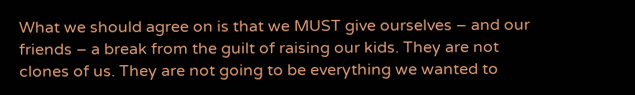What we should agree on is that we MUST give ourselves – and our friends – a break from the guilt of raising our kids. They are not clones of us. They are not going to be everything we wanted to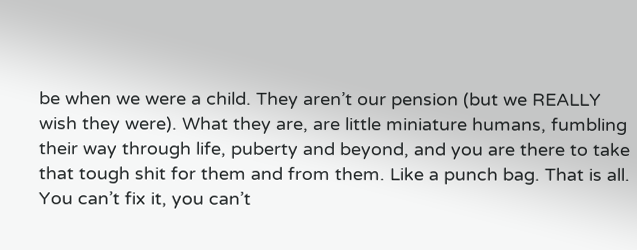be when we were a child. They aren’t our pension (but we REALLY wish they were). What they are, are little miniature humans, fumbling their way through life, puberty and beyond, and you are there to take that tough shit for them and from them. Like a punch bag. That is all. You can’t fix it, you can’t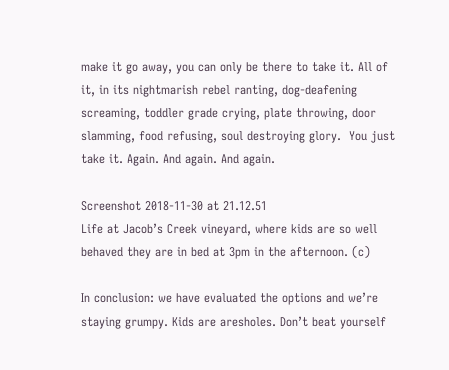make it go away, you can only be there to take it. All of it, in its nightmarish rebel ranting, dog-deafening screaming, toddler grade crying, plate throwing, door slamming, food refusing, soul destroying glory.  You just take it. Again. And again. And again.

Screenshot 2018-11-30 at 21.12.51
Life at Jacob’s Creek vineyard, where kids are so well behaved they are in bed at 3pm in the afternoon. (c)

In conclusion: we have evaluated the options and we’re staying grumpy. Kids are aresholes. Don’t beat yourself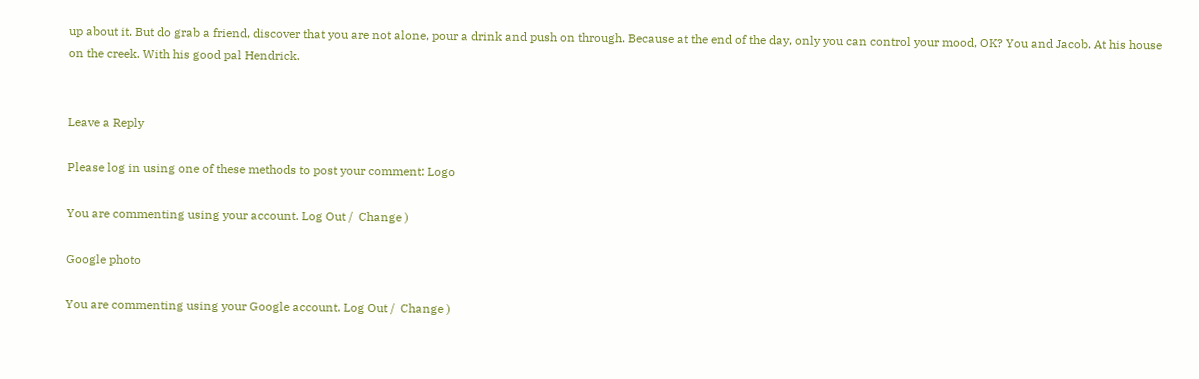up about it. But do grab a friend, discover that you are not alone, pour a drink and push on through. Because at the end of the day, only you can control your mood, OK? You and Jacob. At his house on the creek. With his good pal Hendrick.


Leave a Reply

Please log in using one of these methods to post your comment: Logo

You are commenting using your account. Log Out /  Change )

Google photo

You are commenting using your Google account. Log Out /  Change )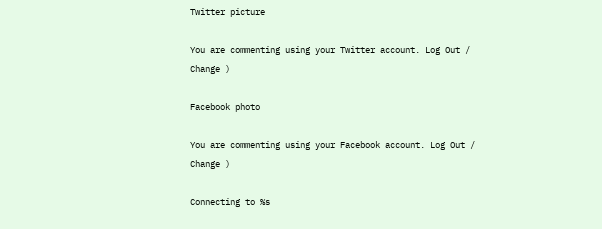Twitter picture

You are commenting using your Twitter account. Log Out /  Change )

Facebook photo

You are commenting using your Facebook account. Log Out /  Change )

Connecting to %s